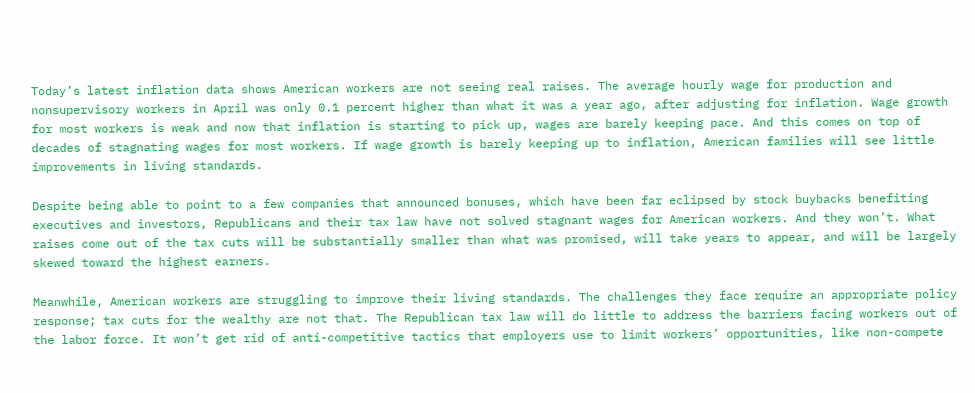Today’s latest inflation data shows American workers are not seeing real raises. The average hourly wage for production and nonsupervisory workers in April was only 0.1 percent higher than what it was a year ago, after adjusting for inflation. Wage growth for most workers is weak and now that inflation is starting to pick up, wages are barely keeping pace. And this comes on top of decades of stagnating wages for most workers. If wage growth is barely keeping up to inflation, American families will see little improvements in living standards.

Despite being able to point to a few companies that announced bonuses, which have been far eclipsed by stock buybacks benefiting executives and investors, Republicans and their tax law have not solved stagnant wages for American workers. And they won’t. What raises come out of the tax cuts will be substantially smaller than what was promised, will take years to appear, and will be largely skewed toward the highest earners.

Meanwhile, American workers are struggling to improve their living standards. The challenges they face require an appropriate policy response; tax cuts for the wealthy are not that. The Republican tax law will do little to address the barriers facing workers out of the labor force. It won’t get rid of anti-competitive tactics that employers use to limit workers’ opportunities, like non-compete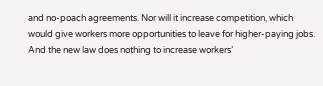and no-poach agreements. Nor will it increase competition, which would give workers more opportunities to leave for higher-paying jobs. And the new law does nothing to increase workers’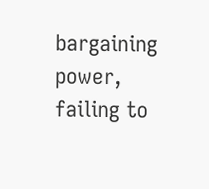bargaining power, failing to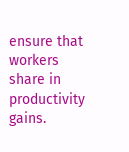ensure that workers share in productivity gains.